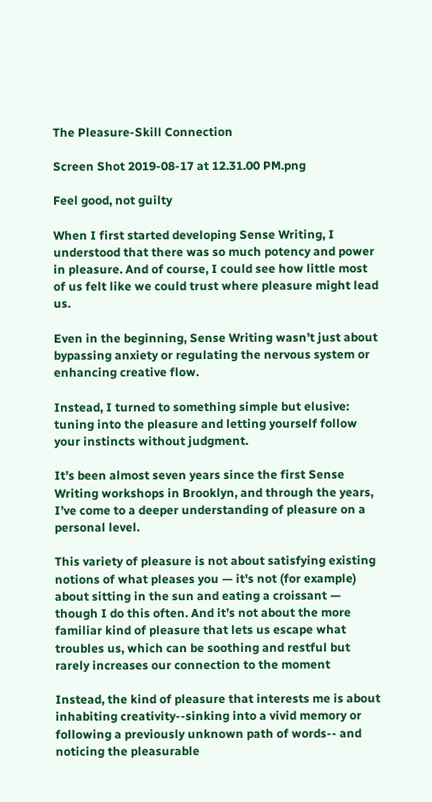The Pleasure-Skill Connection

Screen Shot 2019-08-17 at 12.31.00 PM.png

Feel good, not guilty

When I first started developing Sense Writing, I understood that there was so much potency and power in pleasure. And of course, I could see how little most of us felt like we could trust where pleasure might lead us.

Even in the beginning, Sense Writing wasn’t just about bypassing anxiety or regulating the nervous system or enhancing creative flow.

Instead, I turned to something simple but elusive: tuning into the pleasure and letting yourself follow your instincts without judgment.

It’s been almost seven years since the first Sense Writing workshops in Brooklyn, and through the years, I’ve come to a deeper understanding of pleasure on a personal level.

This variety of pleasure is not about satisfying existing notions of what pleases you — it's not (for example) about sitting in the sun and eating a croissant — though I do this often. And it’s not about the more familiar kind of pleasure that lets us escape what troubles us, which can be soothing and restful but rarely increases our connection to the moment

Instead, the kind of pleasure that interests me is about inhabiting creativity--sinking into a vivid memory or following a previously unknown path of words-- and noticing the pleasurable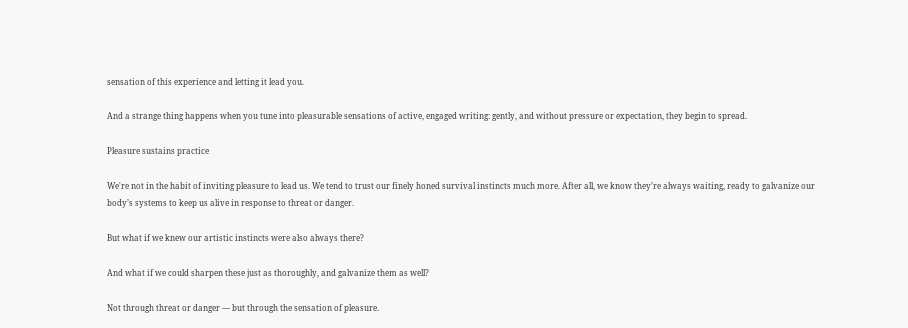sensation of this experience and letting it lead you.

And a strange thing happens when you tune into pleasurable sensations of active, engaged writing: gently, and without pressure or expectation, they begin to spread.

Pleasure sustains practice

We're not in the habit of inviting pleasure to lead us. We tend to trust our finely honed survival instincts much more. After all, we know they’re always waiting, ready to galvanize our body’s systems to keep us alive in response to threat or danger.

But what if we knew our artistic instincts were also always there?

And what if we could sharpen these just as thoroughly, and galvanize them as well?

Not through threat or danger — but through the sensation of pleasure.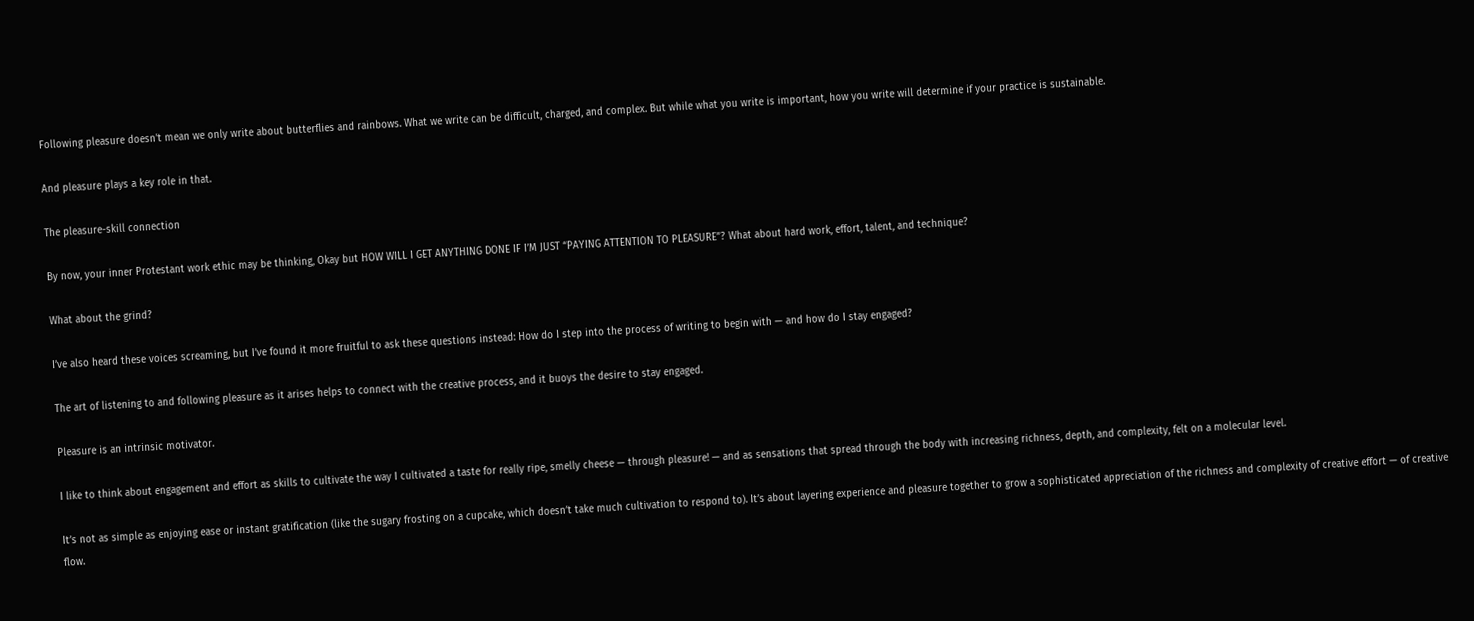Following pleasure doesn't mean we only write about butterflies and rainbows. What we write can be difficult, charged, and complex. But while what you write is important, how you write will determine if your practice is sustainable.

And pleasure plays a key role in that.

The pleasure-skill connection

By now, your inner Protestant work ethic may be thinking, Okay but HOW WILL I GET ANYTHING DONE IF I’M JUST “PAYING ATTENTION TO PLEASURE”? What about hard work, effort, talent, and technique?

What about the grind?

I’ve also heard these voices screaming, but I’ve found it more fruitful to ask these questions instead: How do I step into the process of writing to begin with — and how do I stay engaged?

The art of listening to and following pleasure as it arises helps to connect with the creative process, and it buoys the desire to stay engaged.

Pleasure is an intrinsic motivator.

I like to think about engagement and effort as skills to cultivate the way I cultivated a taste for really ripe, smelly cheese — through pleasure! — and as sensations that spread through the body with increasing richness, depth, and complexity, felt on a molecular level.

It’s not as simple as enjoying ease or instant gratification (like the sugary frosting on a cupcake, which doesn’t take much cultivation to respond to). It’s about layering experience and pleasure together to grow a sophisticated appreciation of the richness and complexity of creative effort — of creative flow.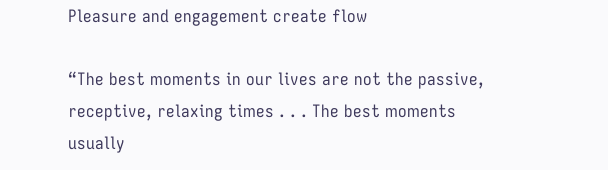Pleasure and engagement create flow

“The best moments in our lives are not the passive, receptive, relaxing times . . . The best moments usually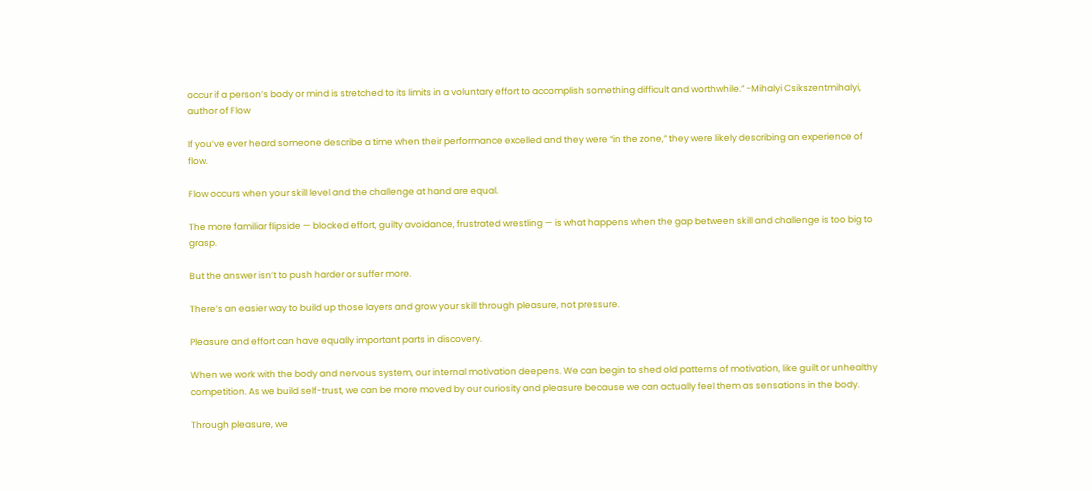occur if a person’s body or mind is stretched to its limits in a voluntary effort to accomplish something difficult and worthwhile.” -Mihalyi Csikszentmihalyi, author of Flow

If you’ve ever heard someone describe a time when their performance excelled and they were “in the zone,” they were likely describing an experience of flow.

Flow occurs when your skill level and the challenge at hand are equal.

The more familiar flipside — blocked effort, guilty avoidance, frustrated wrestling — is what happens when the gap between skill and challenge is too big to grasp.

But the answer isn’t to push harder or suffer more.

There’s an easier way to build up those layers and grow your skill through pleasure, not pressure.

Pleasure and effort can have equally important parts in discovery.

When we work with the body and nervous system, our internal motivation deepens. We can begin to shed old patterns of motivation, like guilt or unhealthy competition. As we build self-trust, we can be more moved by our curiosity and pleasure because we can actually feel them as sensations in the body.

Through pleasure, we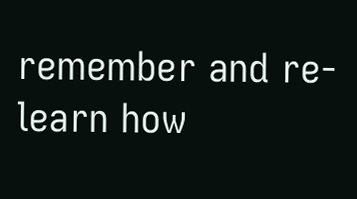remember and re-learn how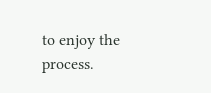to enjoy the process.